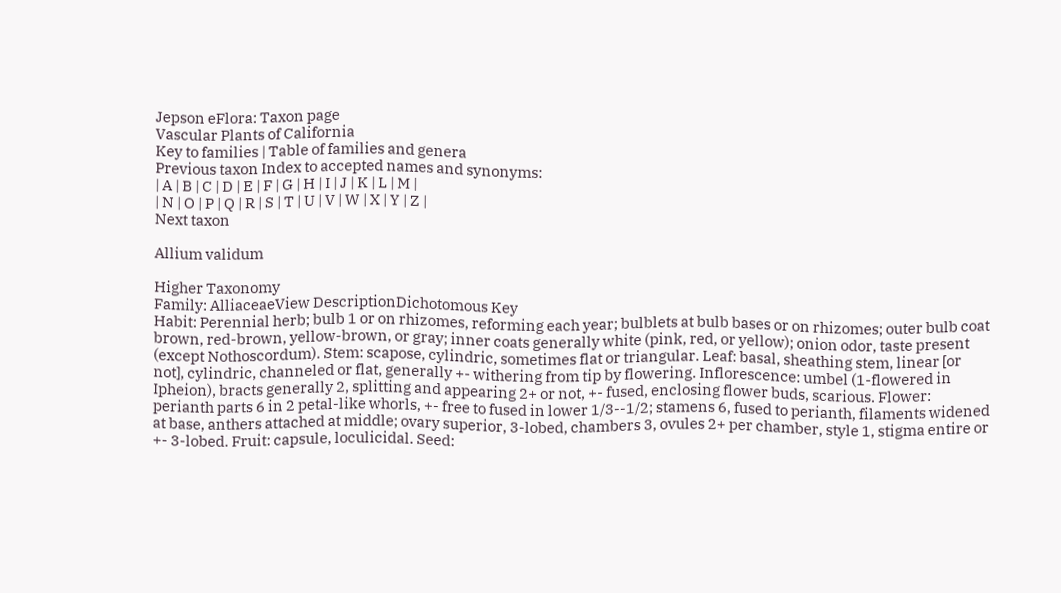Jepson eFlora: Taxon page
Vascular Plants of California
Key to families | Table of families and genera
Previous taxon Index to accepted names and synonyms:
| A | B | C | D | E | F | G | H | I | J | K | L | M |
| N | O | P | Q | R | S | T | U | V | W | X | Y | Z |
Next taxon

Allium validum

Higher Taxonomy
Family: AlliaceaeView DescriptionDichotomous Key
Habit: Perennial herb; bulb 1 or on rhizomes, reforming each year; bulblets at bulb bases or on rhizomes; outer bulb coat brown, red-brown, yellow-brown, or gray; inner coats generally white (pink, red, or yellow); onion odor, taste present (except Nothoscordum). Stem: scapose, cylindric, sometimes flat or triangular. Leaf: basal, sheathing stem, linear [or not], cylindric, channeled or flat, generally +- withering from tip by flowering. Inflorescence: umbel (1-flowered in Ipheion), bracts generally 2, splitting and appearing 2+ or not, +- fused, enclosing flower buds, scarious. Flower: perianth parts 6 in 2 petal-like whorls, +- free to fused in lower 1/3--1/2; stamens 6, fused to perianth, filaments widened at base, anthers attached at middle; ovary superior, 3-lobed, chambers 3, ovules 2+ per chamber, style 1, stigma entire or +- 3-lobed. Fruit: capsule, loculicidal. Seed: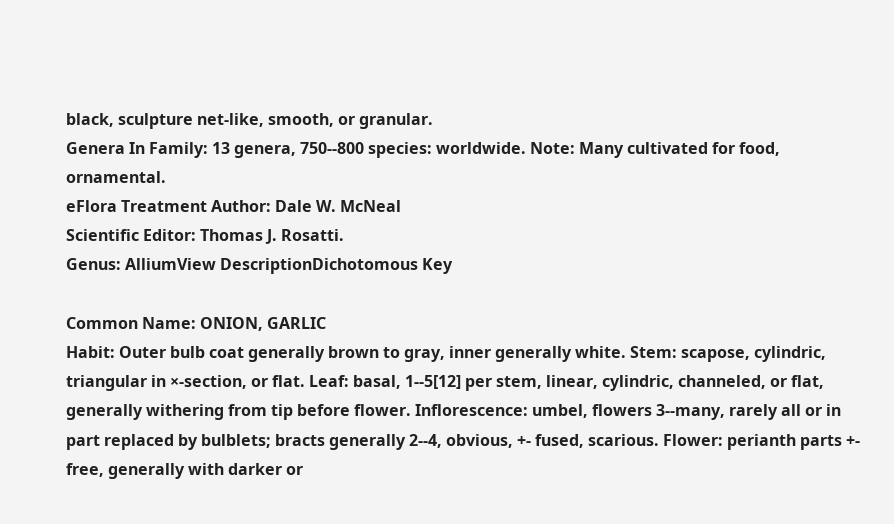black, sculpture net-like, smooth, or granular.
Genera In Family: 13 genera, 750--800 species: worldwide. Note: Many cultivated for food, ornamental.
eFlora Treatment Author: Dale W. McNeal
Scientific Editor: Thomas J. Rosatti.
Genus: AlliumView DescriptionDichotomous Key

Common Name: ONION, GARLIC
Habit: Outer bulb coat generally brown to gray, inner generally white. Stem: scapose, cylindric, triangular in ×-section, or flat. Leaf: basal, 1--5[12] per stem, linear, cylindric, channeled, or flat, generally withering from tip before flower. Inflorescence: umbel, flowers 3--many, rarely all or in part replaced by bulblets; bracts generally 2--4, obvious, +- fused, scarious. Flower: perianth parts +- free, generally with darker or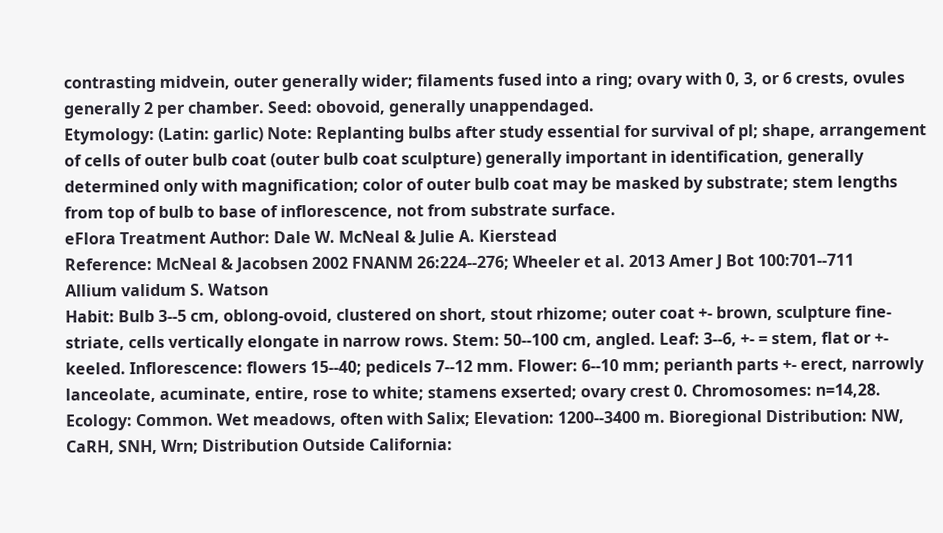contrasting midvein, outer generally wider; filaments fused into a ring; ovary with 0, 3, or 6 crests, ovules generally 2 per chamber. Seed: obovoid, generally unappendaged.
Etymology: (Latin: garlic) Note: Replanting bulbs after study essential for survival of pl; shape, arrangement of cells of outer bulb coat (outer bulb coat sculpture) generally important in identification, generally determined only with magnification; color of outer bulb coat may be masked by substrate; stem lengths from top of bulb to base of inflorescence, not from substrate surface.
eFlora Treatment Author: Dale W. McNeal & Julie A. Kierstead
Reference: McNeal & Jacobsen 2002 FNANM 26:224--276; Wheeler et al. 2013 Amer J Bot 100:701--711
Allium validum S. Watson
Habit: Bulb 3--5 cm, oblong-ovoid, clustered on short, stout rhizome; outer coat +- brown, sculpture fine-striate, cells vertically elongate in narrow rows. Stem: 50--100 cm, angled. Leaf: 3--6, +- = stem, flat or +- keeled. Inflorescence: flowers 15--40; pedicels 7--12 mm. Flower: 6--10 mm; perianth parts +- erect, narrowly lanceolate, acuminate, entire, rose to white; stamens exserted; ovary crest 0. Chromosomes: n=14,28.
Ecology: Common. Wet meadows, often with Salix; Elevation: 1200--3400 m. Bioregional Distribution: NW, CaRH, SNH, Wrn; Distribution Outside California: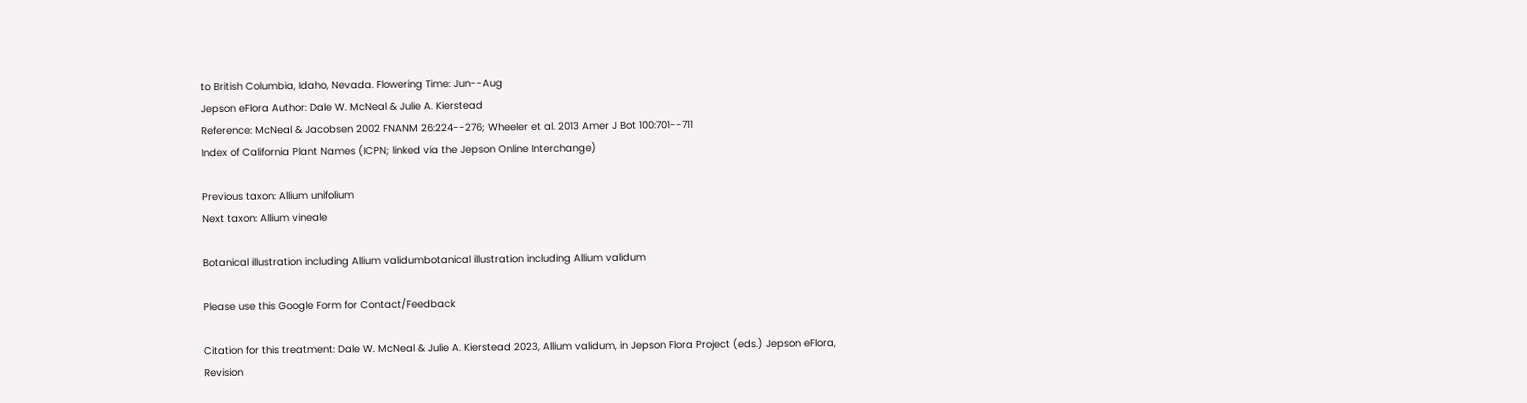to British Columbia, Idaho, Nevada. Flowering Time: Jun--Aug
Jepson eFlora Author: Dale W. McNeal & Julie A. Kierstead
Reference: McNeal & Jacobsen 2002 FNANM 26:224--276; Wheeler et al. 2013 Amer J Bot 100:701--711
Index of California Plant Names (ICPN; linked via the Jepson Online Interchange)

Previous taxon: Allium unifolium
Next taxon: Allium vineale

Botanical illustration including Allium validumbotanical illustration including Allium validum

Please use this Google Form for Contact/Feedback

Citation for this treatment: Dale W. McNeal & Julie A. Kierstead 2023, Allium validum, in Jepson Flora Project (eds.) Jepson eFlora, Revision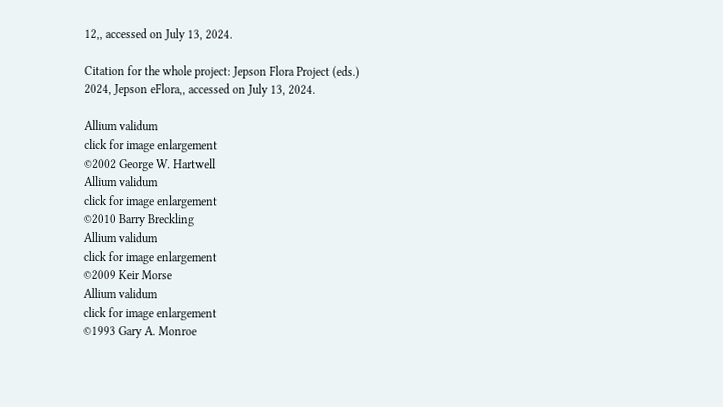12,, accessed on July 13, 2024.

Citation for the whole project: Jepson Flora Project (eds.) 2024, Jepson eFlora,, accessed on July 13, 2024.

Allium validum
click for image enlargement
©2002 George W. Hartwell
Allium validum
click for image enlargement
©2010 Barry Breckling
Allium validum
click for image enlargement
©2009 Keir Morse
Allium validum
click for image enlargement
©1993 Gary A. Monroe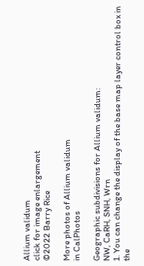Allium validum
click for image enlargement
©2022 Barry Rice

More photos of Allium validum
in CalPhotos

Geographic subdivisions for Allium validum:
NW, CaRH, SNH, Wrn
1. You can change the display of the base map layer control box in the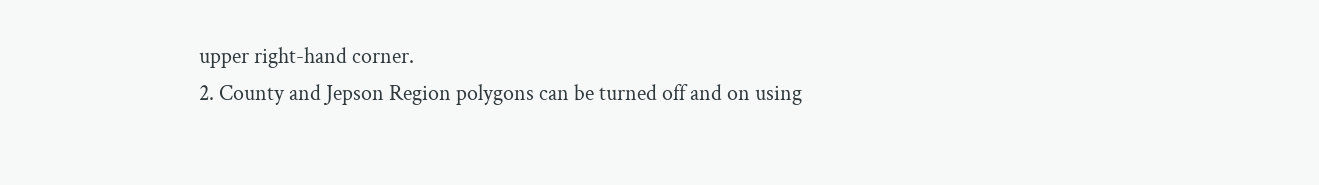upper right-hand corner.
2. County and Jepson Region polygons can be turned off and on using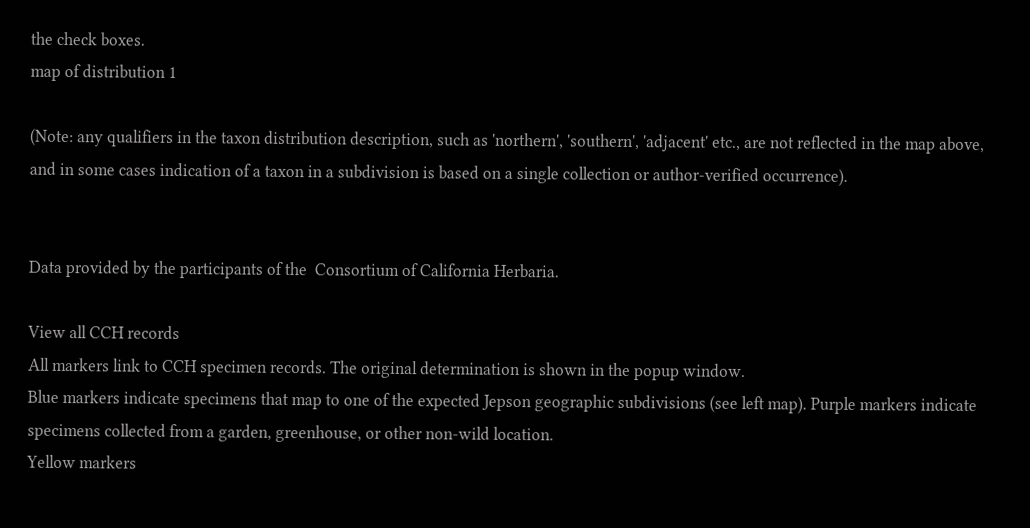the check boxes.
map of distribution 1

(Note: any qualifiers in the taxon distribution description, such as 'northern', 'southern', 'adjacent' etc., are not reflected in the map above, and in some cases indication of a taxon in a subdivision is based on a single collection or author-verified occurrence).


Data provided by the participants of the  Consortium of California Herbaria.

View all CCH records
All markers link to CCH specimen records. The original determination is shown in the popup window.
Blue markers indicate specimens that map to one of the expected Jepson geographic subdivisions (see left map). Purple markers indicate specimens collected from a garden, greenhouse, or other non-wild location.
Yellow markers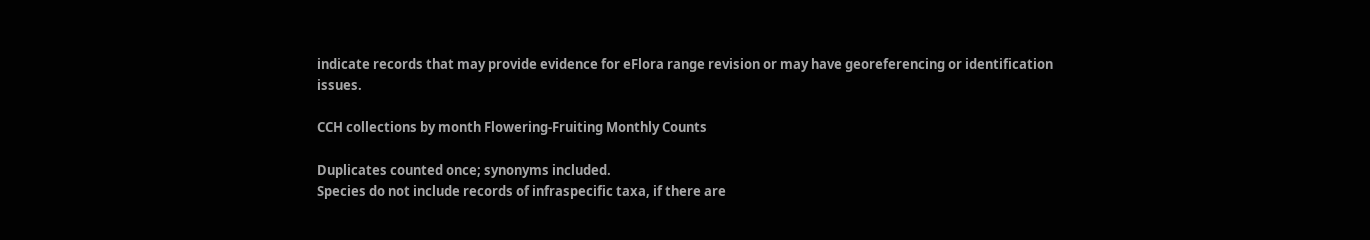indicate records that may provide evidence for eFlora range revision or may have georeferencing or identification issues.

CCH collections by month Flowering-Fruiting Monthly Counts

Duplicates counted once; synonyms included.
Species do not include records of infraspecific taxa, if there are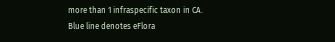more than 1 infraspecific taxon in CA.
Blue line denotes eFlora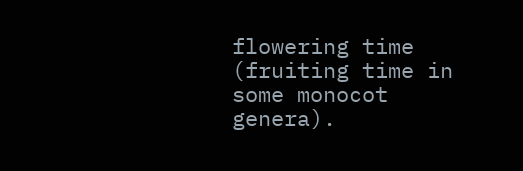flowering time (fruiting time in some monocot genera).